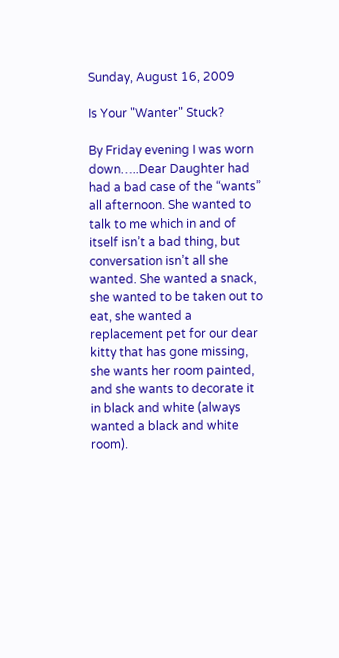Sunday, August 16, 2009

Is Your "Wanter" Stuck?

By Friday evening I was worn down…..Dear Daughter had had a bad case of the “wants” all afternoon. She wanted to talk to me which in and of itself isn’t a bad thing, but conversation isn’t all she wanted. She wanted a snack, she wanted to be taken out to eat, she wanted a replacement pet for our dear kitty that has gone missing, she wants her room painted, and she wants to decorate it in black and white (always wanted a black and white room).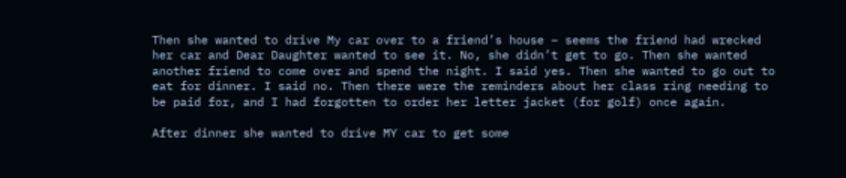Then she wanted to drive My car over to a friend’s house – seems the friend had wrecked her car and Dear Daughter wanted to see it. No, she didn’t get to go. Then she wanted another friend to come over and spend the night. I said yes. Then she wanted to go out to eat for dinner. I said no. Then there were the reminders about her class ring needing to be paid for, and I had forgotten to order her letter jacket (for golf) once again.

After dinner she wanted to drive MY car to get some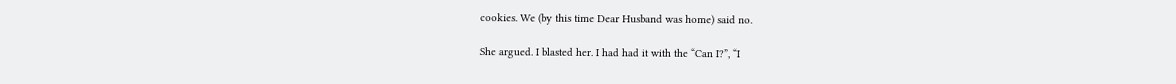cookies. We (by this time Dear Husband was home) said no.

She argued. I blasted her. I had had it with the “Can I?”, “I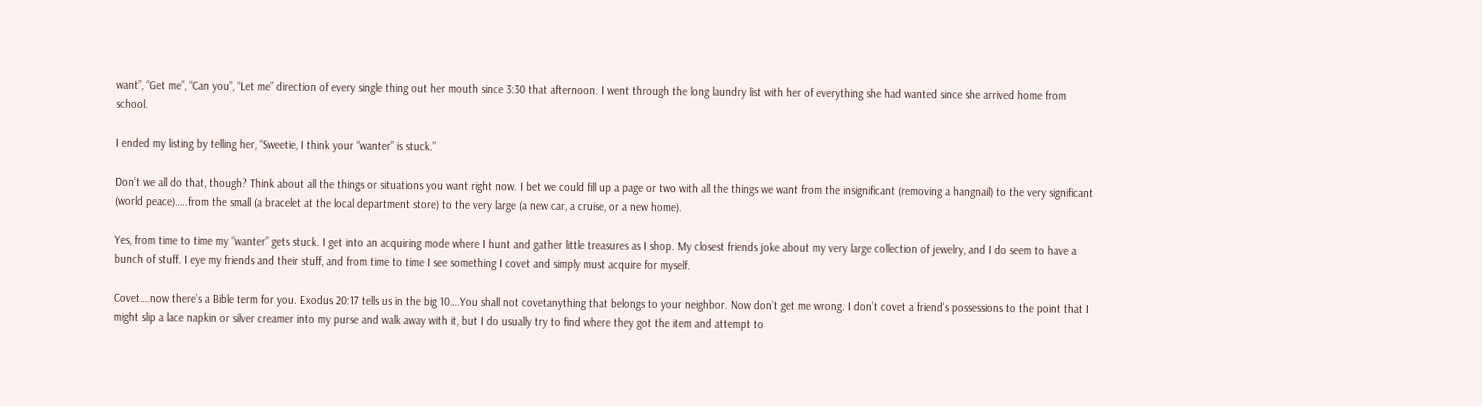want”, “Get me”, “Can you”, “Let me” direction of every single thing out her mouth since 3:30 that afternoon. I went through the long laundry list with her of everything she had wanted since she arrived home from school.

I ended my listing by telling her, “Sweetie, I think your “wanter” is stuck.”

Don’t we all do that, though? Think about all the things or situations you want right now. I bet we could fill up a page or two with all the things we want from the insignificant (removing a hangnail) to the very significant (world peace)…..from the small (a bracelet at the local department store) to the very large (a new car, a cruise, or a new home).

Yes, from time to time my “wanter” gets stuck. I get into an acquiring mode where I hunt and gather little treasures as I shop. My closest friends joke about my very large collection of jewelry, and I do seem to have a bunch of stuff. I eye my friends and their stuff, and from time to time I see something I covet and simply must acquire for myself.

Covet….now there’s a Bible term for you. Exodus 20:17 tells us in the big 10….You shall not covetanything that belongs to your neighbor. Now don’t get me wrong. I don’t covet a friend’s possessions to the point that I might slip a lace napkin or silver creamer into my purse and walk away with it, but I do usually try to find where they got the item and attempt to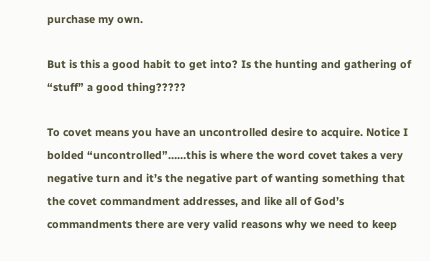purchase my own.

But is this a good habit to get into? Is the hunting and gathering of “stuff” a good thing?????

To covet means you have an uncontrolled desire to acquire. Notice I bolded “uncontrolled”……this is where the word covet takes a very negative turn and it’s the negative part of wanting something that the covet commandment addresses, and like all of God’s commandments there are very valid reasons why we need to keep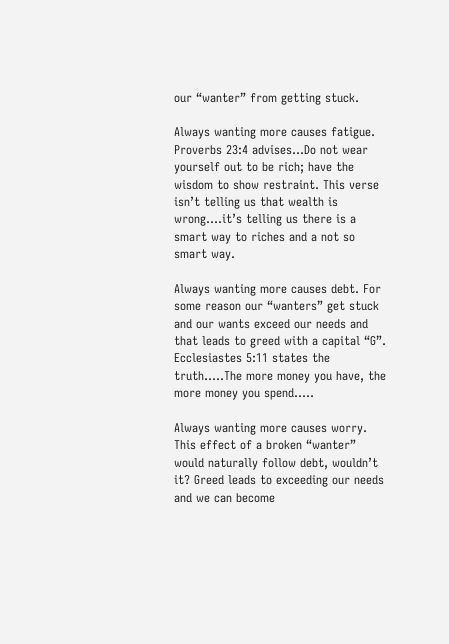our “wanter” from getting stuck.

Always wanting more causes fatigue. Proverbs 23:4 advises…Do not wear yourself out to be rich; have the wisdom to show restraint. This verse isn’t telling us that wealth is wrong….it’s telling us there is a smart way to riches and a not so smart way.

Always wanting more causes debt. For some reason our “wanters” get stuck and our wants exceed our needs and that leads to greed with a capital “G”. Ecclesiastes 5:11 states the truth…..The more money you have, the more money you spend…..

Always wanting more causes worry. This effect of a broken “wanter” would naturally follow debt, wouldn’t it? Greed leads to exceeding our needs and we can become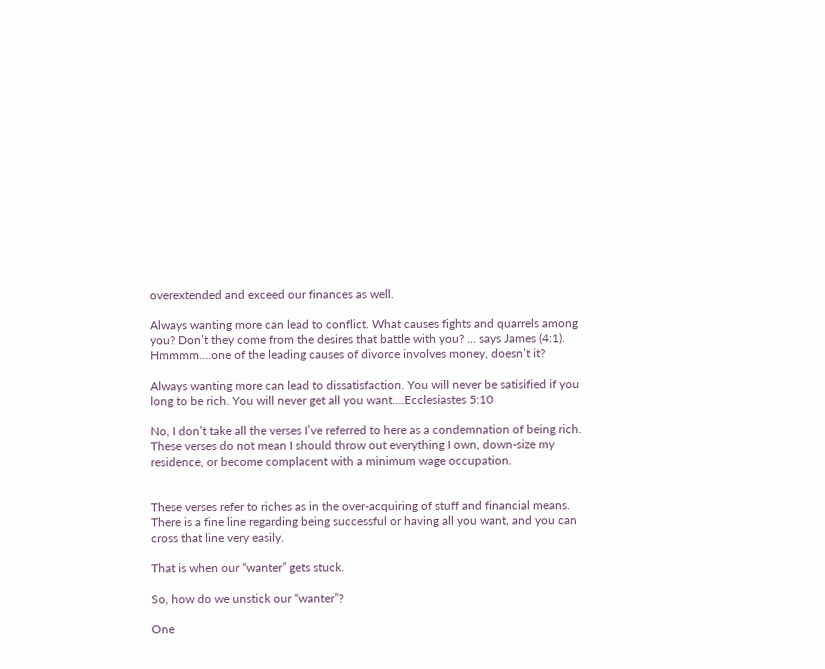overextended and exceed our finances as well.

Always wanting more can lead to conflict. What causes fights and quarrels among you? Don’t they come from the desires that battle with you? … says James (4:1). Hmmmm….one of the leading causes of divorce involves money, doesn’t it?

Always wanting more can lead to dissatisfaction. You will never be satisified if you long to be rich. You will never get all you want….Ecclesiastes 5:10

No, I don’t take all the verses I’ve referred to here as a condemnation of being rich. These verses do not mean I should throw out everything I own, down-size my residence, or become complacent with a minimum wage occupation.


These verses refer to riches as in the over-acquiring of stuff and financial means. There is a fine line regarding being successful or having all you want, and you can cross that line very easily.

That is when our “wanter” gets stuck.

So, how do we unstick our “wanter”?

One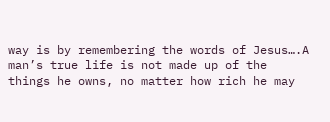way is by remembering the words of Jesus….A man’s true life is not made up of the things he owns, no matter how rich he may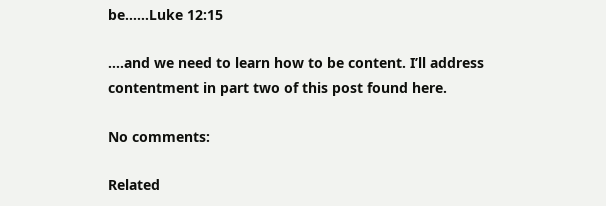be……Luke 12:15

….and we need to learn how to be content. I’ll address contentment in part two of this post found here.

No comments:

Related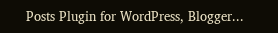Posts Plugin for WordPress, Blogger...